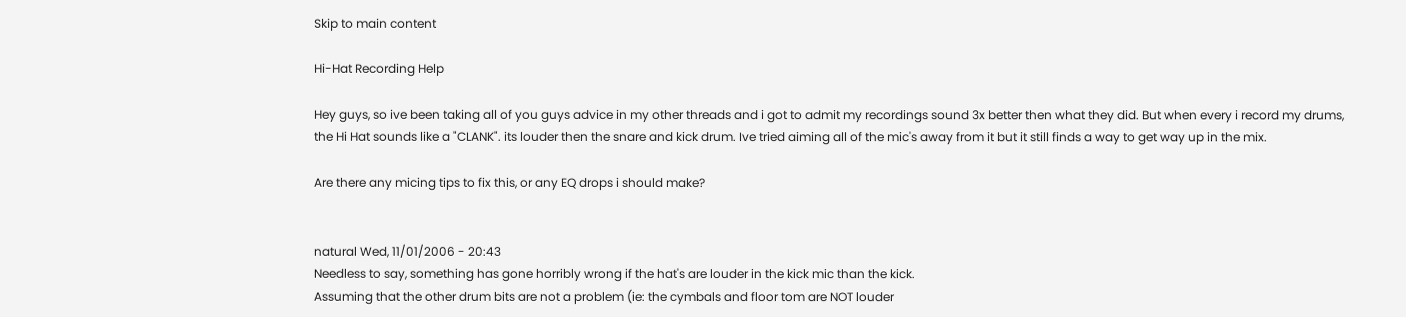Skip to main content

Hi-Hat Recording Help

Hey guys, so ive been taking all of you guys advice in my other threads and i got to admit my recordings sound 3x better then what they did. But when every i record my drums, the Hi Hat sounds like a "CLANK". its louder then the snare and kick drum. Ive tried aiming all of the mic's away from it but it still finds a way to get way up in the mix.

Are there any micing tips to fix this, or any EQ drops i should make?


natural Wed, 11/01/2006 - 20:43
Needless to say, something has gone horribly wrong if the hat's are louder in the kick mic than the kick.
Assuming that the other drum bits are not a problem (ie: the cymbals and floor tom are NOT louder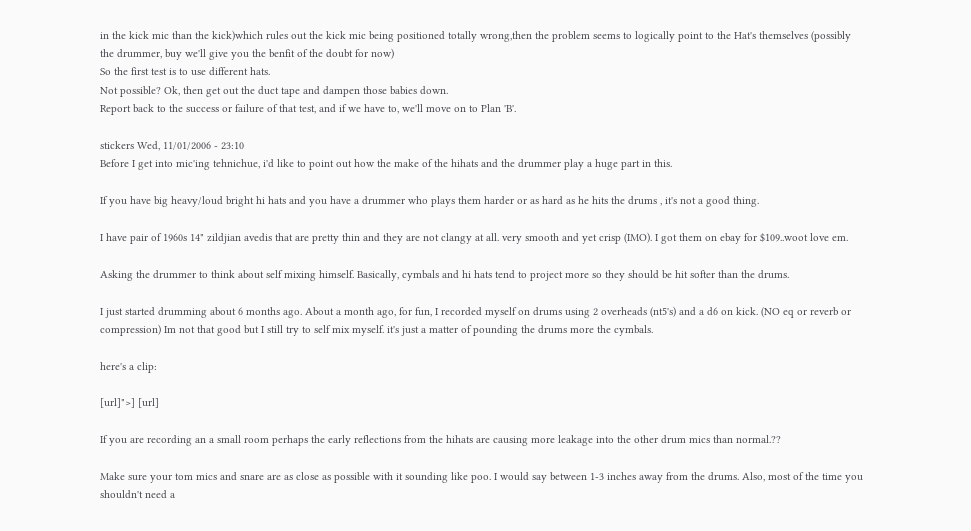in the kick mic than the kick)which rules out the kick mic being positioned totally wrong,then the problem seems to logically point to the Hat's themselves (possibly the drummer, buy we'll give you the benfit of the doubt for now)
So the first test is to use different hats.
Not possible? Ok, then get out the duct tape and dampen those babies down.
Report back to the success or failure of that test, and if we have to, we'll move on to Plan 'B'.

stickers Wed, 11/01/2006 - 23:10
Before I get into mic'ing tehnichue, i'd like to point out how the make of the hihats and the drummer play a huge part in this.

If you have big heavy/loud bright hi hats and you have a drummer who plays them harder or as hard as he hits the drums , it's not a good thing.

I have pair of 1960s 14" zildjian avedis that are pretty thin and they are not clangy at all. very smooth and yet crisp (IMO). I got them on ebay for $109..woot love em.

Asking the drummer to think about self mixing himself. Basically, cymbals and hi hats tend to project more so they should be hit softer than the drums.

I just started drumming about 6 months ago. About a month ago, for fun, I recorded myself on drums using 2 overheads (nt5's) and a d6 on kick. (NO eq or reverb or compression) Im not that good but I still try to self mix myself. it's just a matter of pounding the drums more the cymbals.

here's a clip:

[url]">] [url]

If you are recording an a small room perhaps the early reflections from the hihats are causing more leakage into the other drum mics than normal.??

Make sure your tom mics and snare are as close as possible with it sounding like poo. I would say between 1-3 inches away from the drums. Also, most of the time you shouldn't need a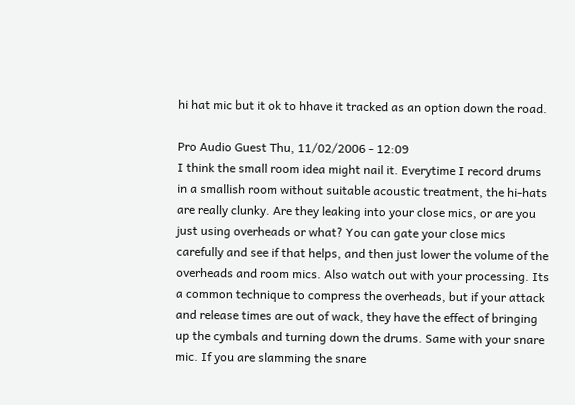hi hat mic but it ok to hhave it tracked as an option down the road.

Pro Audio Guest Thu, 11/02/2006 - 12:09
I think the small room idea might nail it. Everytime I record drums in a smallish room without suitable acoustic treatment, the hi-hats are really clunky. Are they leaking into your close mics, or are you just using overheads or what? You can gate your close mics carefully and see if that helps, and then just lower the volume of the overheads and room mics. Also watch out with your processing. Its a common technique to compress the overheads, but if your attack and release times are out of wack, they have the effect of bringing up the cymbals and turning down the drums. Same with your snare mic. If you are slamming the snare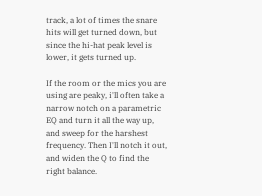track, a lot of times the snare hits will get turned down, but since the hi-hat peak level is lower, it gets turned up.

If the room or the mics you are using are peaky, i'll often take a narrow notch on a parametric EQ and turn it all the way up, and sweep for the harshest frequency. Then I'll notch it out, and widen the Q to find the right balance.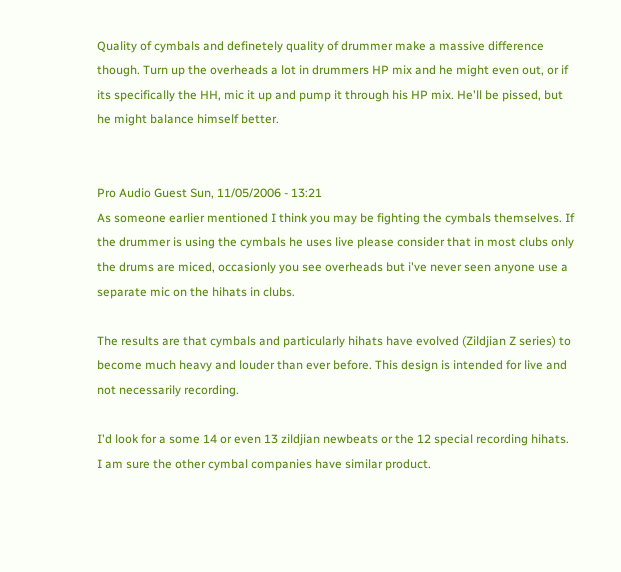Quality of cymbals and definetely quality of drummer make a massive difference though. Turn up the overheads a lot in drummers HP mix and he might even out, or if its specifically the HH, mic it up and pump it through his HP mix. He'll be pissed, but he might balance himself better.


Pro Audio Guest Sun, 11/05/2006 - 13:21
As someone earlier mentioned I think you may be fighting the cymbals themselves. If the drummer is using the cymbals he uses live please consider that in most clubs only the drums are miced, occasionly you see overheads but i've never seen anyone use a separate mic on the hihats in clubs.

The results are that cymbals and particularly hihats have evolved (Zildjian Z series) to become much heavy and louder than ever before. This design is intended for live and not necessarily recording.

I'd look for a some 14 or even 13 zildjian newbeats or the 12 special recording hihats. I am sure the other cymbal companies have similar product.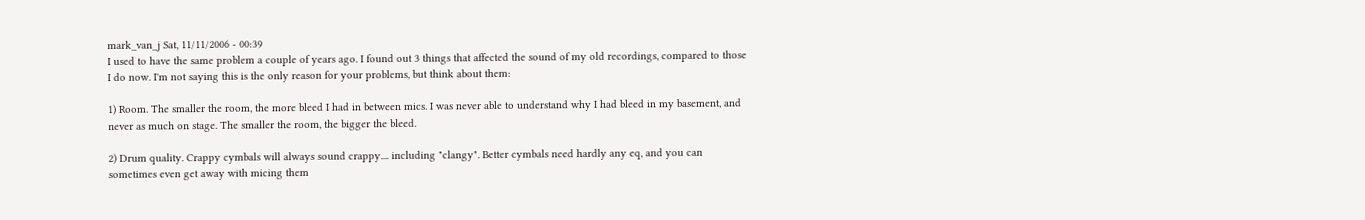mark_van_j Sat, 11/11/2006 - 00:39
I used to have the same problem a couple of years ago. I found out 3 things that affected the sound of my old recordings, compared to those I do now. I'm not saying this is the only reason for your problems, but think about them:

1) Room. The smaller the room, the more bleed I had in between mics. I was never able to understand why I had bleed in my basement, and never as much on stage. The smaller the room, the bigger the bleed.

2) Drum quality. Crappy cymbals will always sound crappy.... including "clangy". Better cymbals need hardly any eq, and you can sometimes even get away with micing them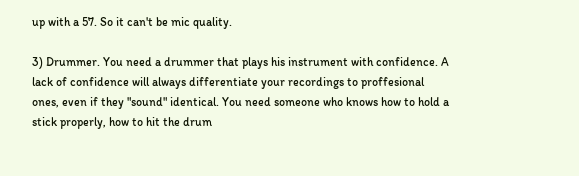up with a 57. So it can't be mic quality.

3) Drummer. You need a drummer that plays his instrument with confidence. A lack of confidence will always differentiate your recordings to proffesional ones, even if they "sound" identical. You need someone who knows how to hold a stick properly, how to hit the drum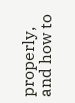properly, and how to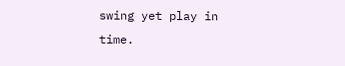swing yet play in time.